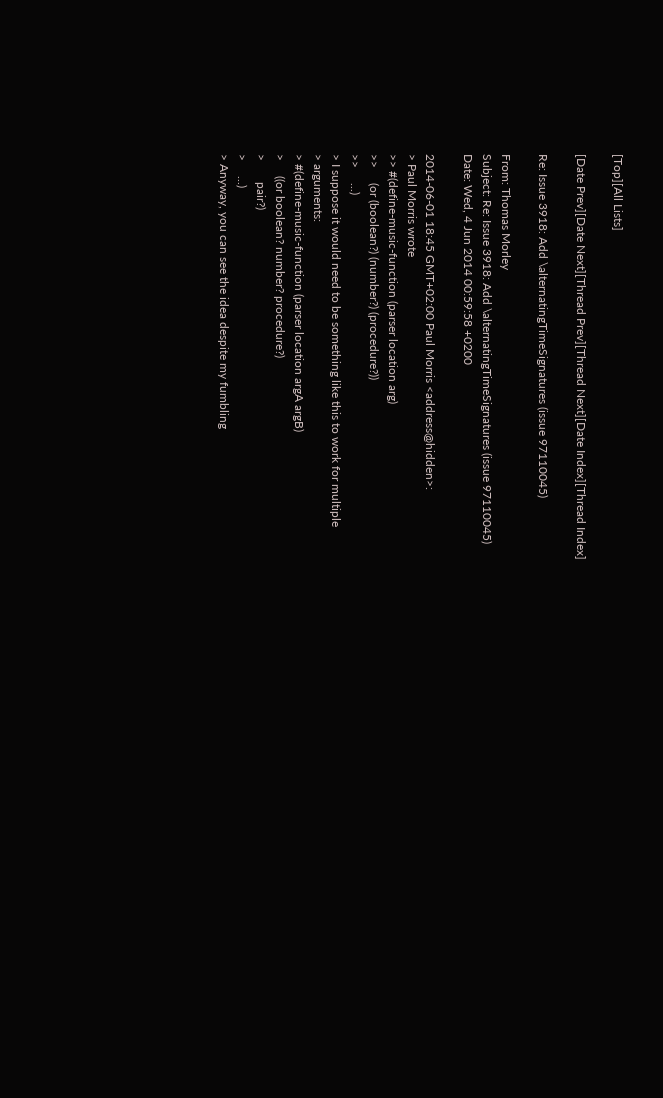[Top][All Lists]

[Date Prev][Date Next][Thread Prev][Thread Next][Date Index][Thread Index]

Re: Issue 3918: Add \alternatingTimeSignatures (issue 97110045)

From: Thomas Morley
Subject: Re: Issue 3918: Add \alternatingTimeSignatures (issue 97110045)
Date: Wed, 4 Jun 2014 00:59:58 +0200

2014-06-01 18:45 GMT+02:00 Paul Morris <address@hidden>:
> Paul Morris wrote
>> #(define-music-function (parser location arg)
>>     (or (boolean?) (number?) (procedure?))
>>     ...)
> I suppose it would need to be something like this to work for multiple
> arguments:
> #(define-music-function (parser location argA argB)
>     ((or boolean? number? procedure?)
>       pair?)
>     ...)
> Anyway, you can see the idea despite my fumbling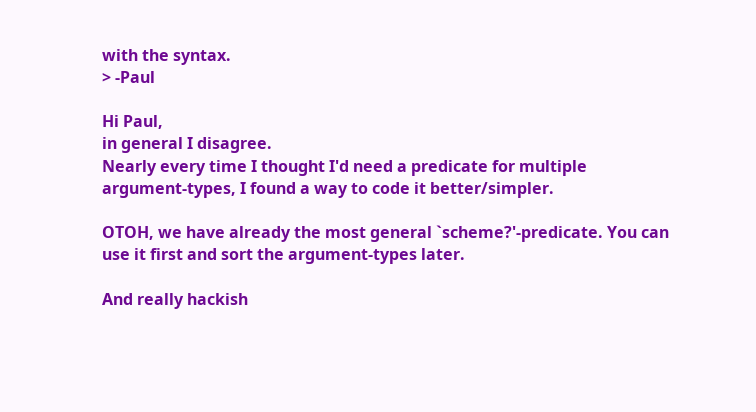with the syntax.
> -Paul

Hi Paul,
in general I disagree.
Nearly every time I thought I'd need a predicate for multiple
argument-types, I found a way to code it better/simpler.

OTOH, we have already the most general `scheme?'-predicate. You can
use it first and sort the argument-types later.

And really hackish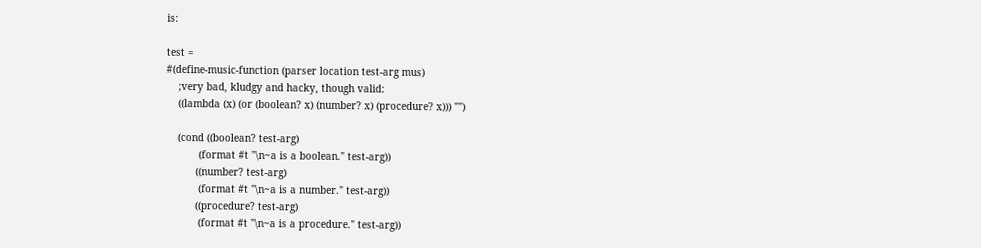is:

test =
#(define-music-function (parser location test-arg mus)
    ;very bad, kludgy and hacky, though valid:
    ((lambda (x) (or (boolean? x) (number? x) (procedure? x))) "")

    (cond ((boolean? test-arg)
           (format #t "\n~a is a boolean." test-arg))
          ((number? test-arg)
           (format #t "\n~a is a number." test-arg))
          ((procedure? test-arg)
           (format #t "\n~a is a procedure." test-arg))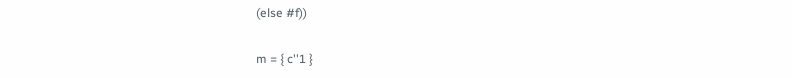(else #f))

m = { c''1 }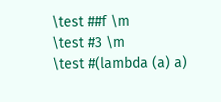\test ##f \m
\test #3 \m
\test #(lambda (a) a)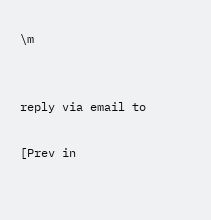\m


reply via email to

[Prev in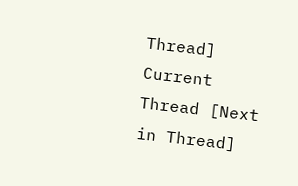Thread] Current Thread [Next in Thread]